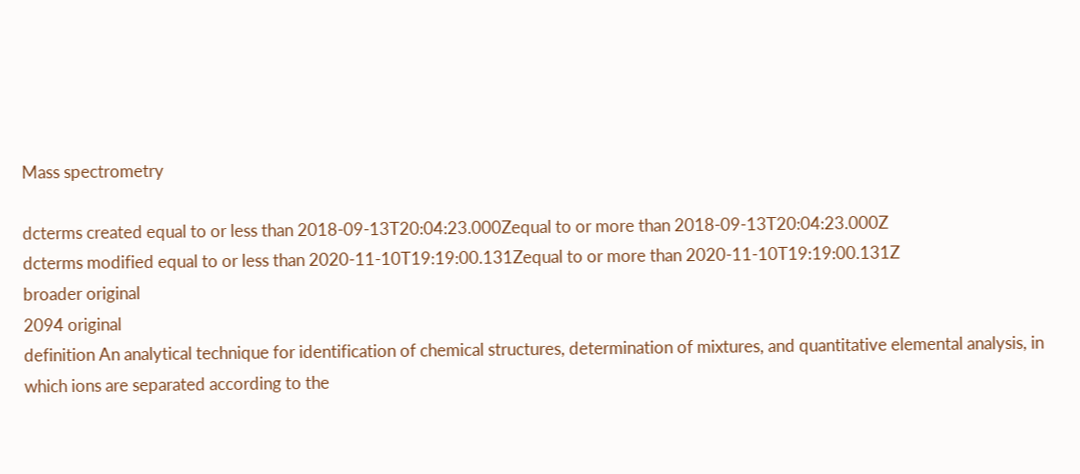Mass spectrometry

dcterms created equal to or less than 2018-09-13T20:04:23.000Zequal to or more than 2018-09-13T20:04:23.000Z
dcterms modified equal to or less than 2020-11-10T19:19:00.131Zequal to or more than 2020-11-10T19:19:00.131Z
broader original
2094 original
definition An analytical technique for identification of chemical structures, determination of mixtures, and quantitative elemental analysis, in which ions are separated according to the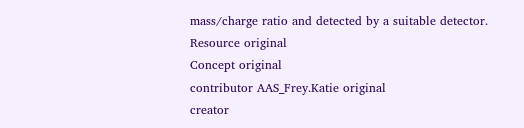mass/charge ratio and detected by a suitable detector.
Resource original
Concept original
contributor AAS_Frey.Katie original
creator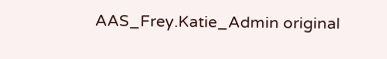AAS_Frey.Katie_Admin original